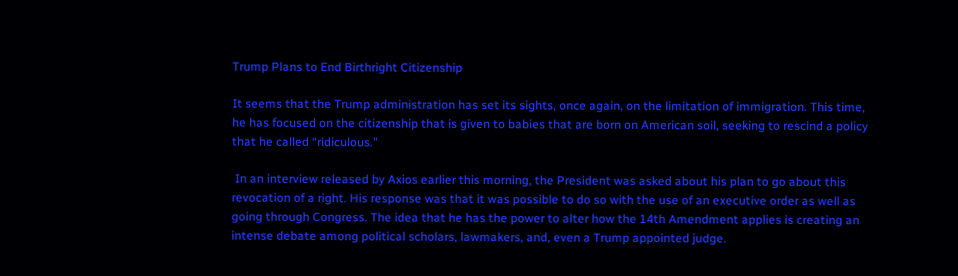Trump Plans to End Birthright Citizenship

It seems that the Trump administration has set its sights, once again, on the limitation of immigration. This time, he has focused on the citizenship that is given to babies that are born on American soil, seeking to rescind a policy that he called “ridiculous.”

 In an interview released by Axios earlier this morning, the President was asked about his plan to go about this revocation of a right. His response was that it was possible to do so with the use of an executive order as well as going through Congress. The idea that he has the power to alter how the 14th Amendment applies is creating an intense debate among political scholars, lawmakers, and, even a Trump appointed judge.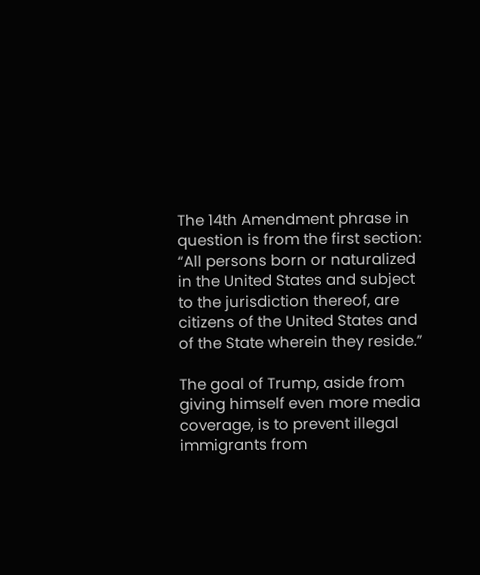The 14th Amendment phrase in question is from the first section: “All persons born or naturalized in the United States and subject to the jurisdiction thereof, are citizens of the United States and of the State wherein they reside.”

The goal of Trump, aside from giving himself even more media coverage, is to prevent illegal immigrants from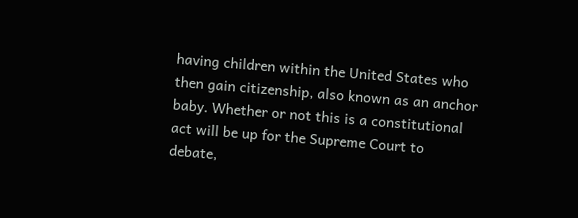having children within the United States who then gain citizenship, also known as an anchor baby. Whether or not this is a constitutional act will be up for the Supreme Court to debate,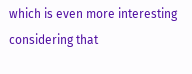which is even more interesting considering that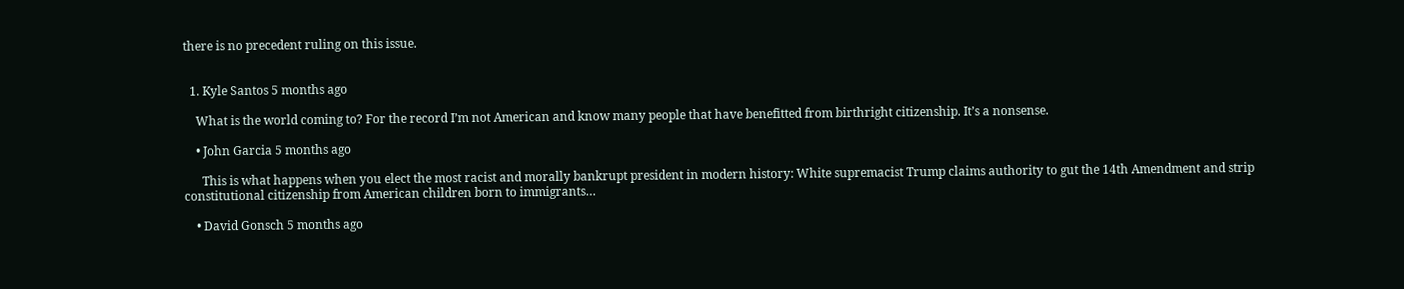there is no precedent ruling on this issue.


  1. Kyle Santos 5 months ago

    What is the world coming to? For the record I’m not American and know many people that have benefitted from birthright citizenship. It’s a nonsense.

    • John Garcia 5 months ago

      This is what happens when you elect the most racist and morally bankrupt president in modern history: White supremacist Trump claims authority to gut the 14th Amendment and strip constitutional citizenship from American children born to immigrants…

    • David Gonsch 5 months ago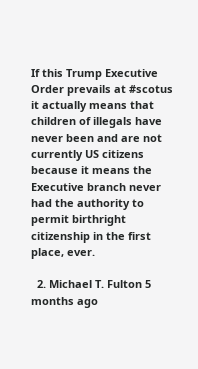If this Trump Executive Order prevails at #scotus it actually means that children of illegals have never been and are not currently US citizens because it means the Executive branch never had the authority to permit birthright citizenship in the first place, ever.

  2. Michael T. Fulton 5 months ago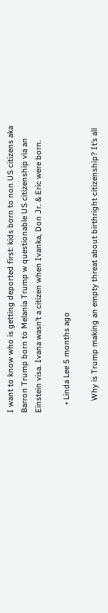I want to know who is getting deported first: kids born to non US citizens aka Barron Trump born to Melania Trump w questionable US citizenship via an Einstein visa. Ivana wasn’t a citizen when Ivanka, Don Jr. & Eric were born.

    • Linda Lee 5 months ago

      Why is Trump making an empty threat about birthright citizenship? It’s all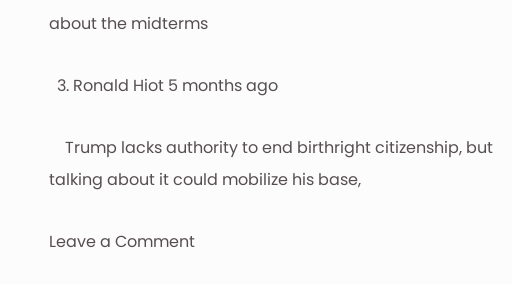about the midterms

  3. Ronald Hiot 5 months ago

    Trump lacks authority to end birthright citizenship, but talking about it could mobilize his base,

Leave a Comment